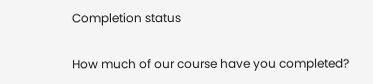Completion status

How much of our course have you completed?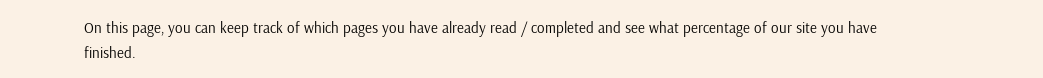On this page, you can keep track of which pages you have already read / completed and see what percentage of our site you have finished.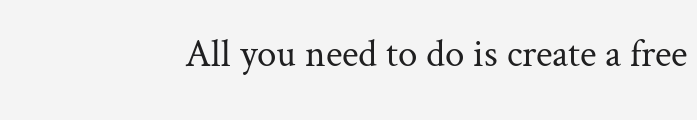All you need to do is create a free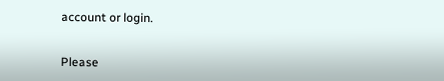account or login.


Please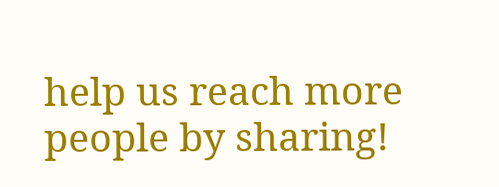help us reach more people by sharing!